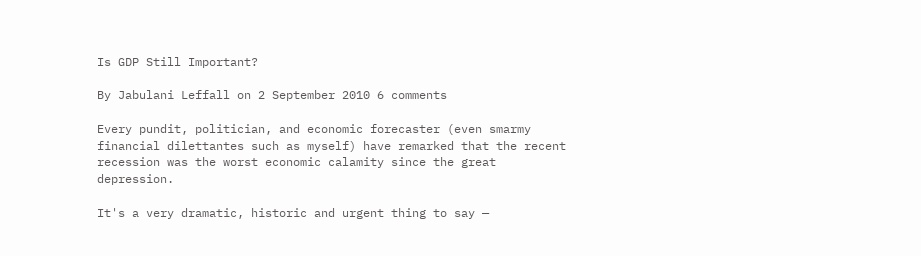Is GDP Still Important?

By Jabulani Leffall on 2 September 2010 6 comments

Every pundit, politician, and economic forecaster (even smarmy financial dilettantes such as myself) have remarked that the recent recession was the worst economic calamity since the great depression.

It's a very dramatic, historic and urgent thing to say —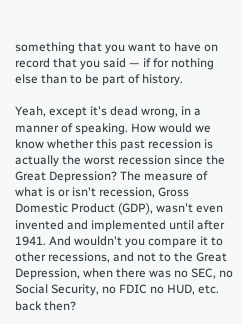something that you want to have on record that you said — if for nothing else than to be part of history.

Yeah, except it's dead wrong, in a manner of speaking. How would we know whether this past recession is actually the worst recession since the Great Depression? The measure of what is or isn't recession, Gross Domestic Product (GDP), wasn't even invented and implemented until after 1941. And wouldn't you compare it to other recessions, and not to the Great Depression, when there was no SEC, no Social Security, no FDIC no HUD, etc. back then?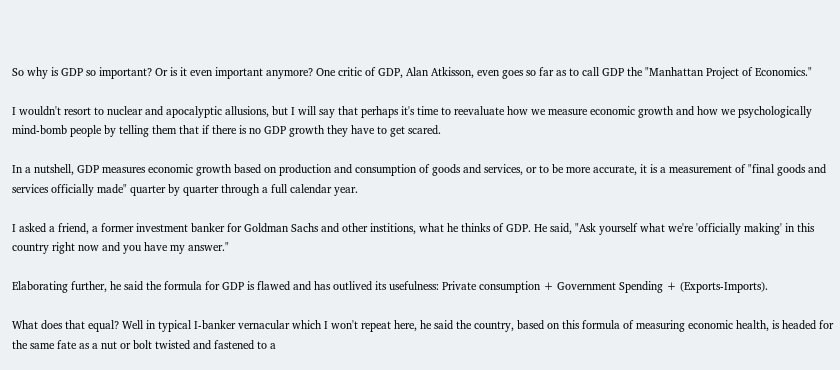So why is GDP so important? Or is it even important anymore? One critic of GDP, Alan Atkisson, even goes so far as to call GDP the "Manhattan Project of Economics."

I wouldn't resort to nuclear and apocalyptic allusions, but I will say that perhaps it's time to reevaluate how we measure economic growth and how we psychologically mind-bomb people by telling them that if there is no GDP growth they have to get scared.

In a nutshell, GDP measures economic growth based on production and consumption of goods and services, or to be more accurate, it is a measurement of "final goods and services officially made" quarter by quarter through a full calendar year.

I asked a friend, a former investment banker for Goldman Sachs and other institions, what he thinks of GDP. He said, "Ask yourself what we're 'officially making' in this country right now and you have my answer."

Elaborating further, he said the formula for GDP is flawed and has outlived its usefulness: Private consumption + Government Spending + (Exports-Imports).

What does that equal? Well in typical I-banker vernacular which I won't repeat here, he said the country, based on this formula of measuring economic health, is headed for the same fate as a nut or bolt twisted and fastened to a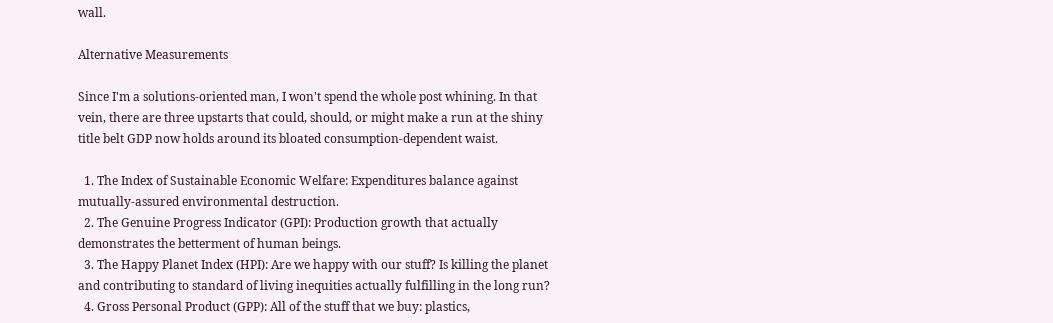wall.

Alternative Measurements

Since I'm a solutions-oriented man, I won't spend the whole post whining. In that vein, there are three upstarts that could, should, or might make a run at the shiny title belt GDP now holds around its bloated consumption-dependent waist.

  1. The Index of Sustainable Economic Welfare: Expenditures balance against mutually-assured environmental destruction.
  2. The Genuine Progress Indicator (GPI): Production growth that actually demonstrates the betterment of human beings.
  3. The Happy Planet Index (HPI): Are we happy with our stuff? Is killing the planet and contributing to standard of living inequities actually fulfilling in the long run?
  4. Gross Personal Product (GPP): All of the stuff that we buy: plastics,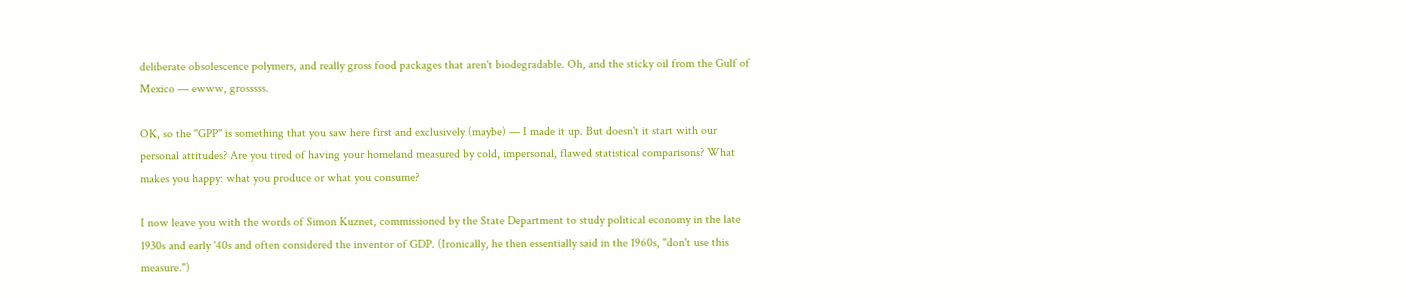deliberate obsolescence polymers, and really gross food packages that aren't biodegradable. Oh, and the sticky oil from the Gulf of Mexico — ewww, grosssss.

OK, so the "GPP" is something that you saw here first and exclusively (maybe) — I made it up. But doesn't it start with our personal attitudes? Are you tired of having your homeland measured by cold, impersonal, flawed statistical comparisons? What makes you happy: what you produce or what you consume?

I now leave you with the words of Simon Kuznet, commissioned by the State Department to study political economy in the late 1930s and early '40s and often considered the inventor of GDP. (Ironically, he then essentially said in the 1960s, "don't use this measure.")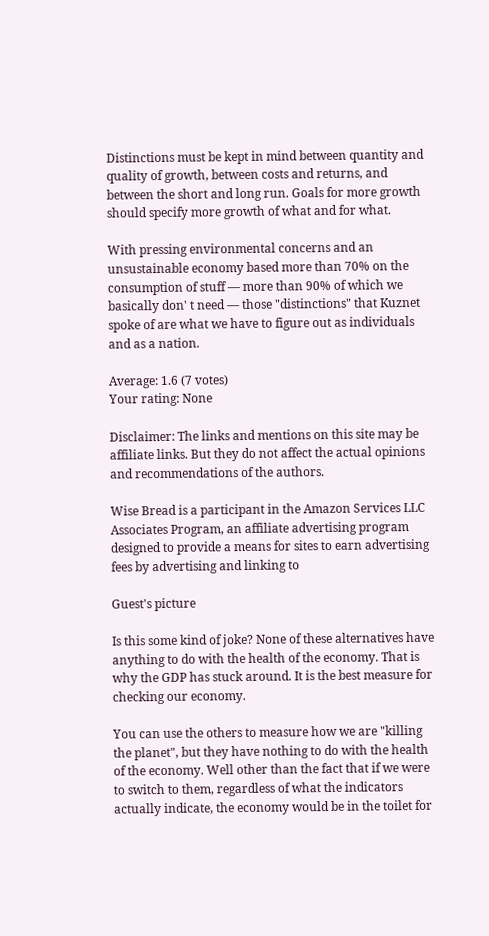Distinctions must be kept in mind between quantity and quality of growth, between costs and returns, and between the short and long run. Goals for more growth should specify more growth of what and for what.

With pressing environmental concerns and an unsustainable economy based more than 70% on the consumption of stuff — more than 90% of which we basically don' t need — those "distinctions" that Kuznet spoke of are what we have to figure out as individuals and as a nation.

Average: 1.6 (7 votes)
Your rating: None

Disclaimer: The links and mentions on this site may be affiliate links. But they do not affect the actual opinions and recommendations of the authors.

Wise Bread is a participant in the Amazon Services LLC Associates Program, an affiliate advertising program designed to provide a means for sites to earn advertising fees by advertising and linking to

Guest's picture

Is this some kind of joke? None of these alternatives have anything to do with the health of the economy. That is why the GDP has stuck around. It is the best measure for checking our economy.

You can use the others to measure how we are "killing the planet", but they have nothing to do with the health of the economy. Well other than the fact that if we were to switch to them, regardless of what the indicators actually indicate, the economy would be in the toilet for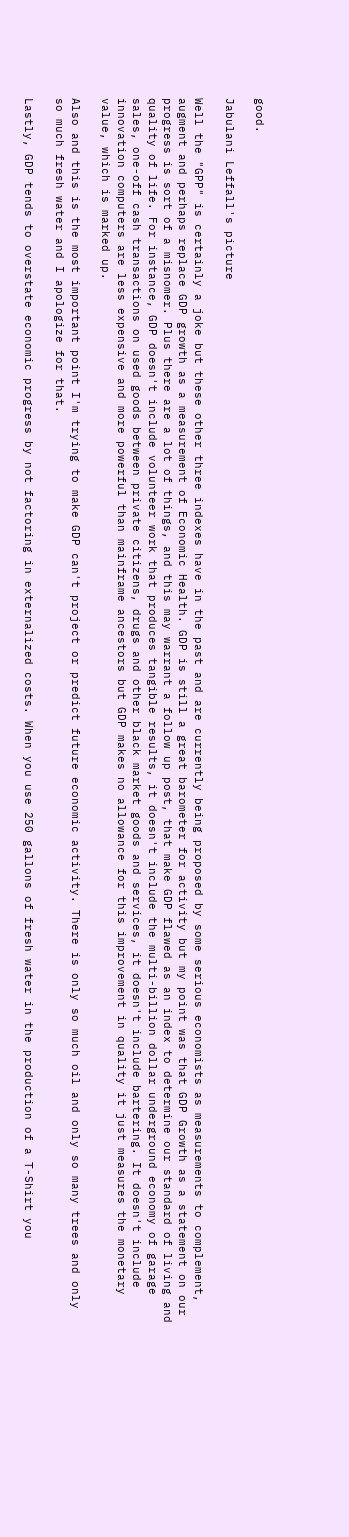good.

Jabulani Leffall's picture

Well the "GPP" is certainly a joke but these other three indexes have in the past and are currently being proposed by some serious economists as measurements to complement, augment and perhaps replace GDP growth as a measurement of Economic Health. GDP is still a great barometer for activity but my point was that GDP Growth as a statement on our progress is sort of a misnomer. Plus there are a lot of things, and this may warrant a follow up post, that make GDP flawed as an index to determine our standard of living and quality of life. For instance, GDP doesn't include volunteer work that produces tangible results, it doesn't include the multi-billion dollar underground economy of garage sales, one-off cash transactions on used goods between private citizens, drugs and other black market goods and services, it doesn't include bartering. It doesn't include innovation computers are less expensive and more powerful than mainframe ancestors but GDP makes no allowance for this improvement in quality it just measures the monetary value, which is marked up.

Also and this is the most important point I'm trying to make GDP can't project or predict future economic activity. There is only so much oil and only so many trees and only so much fresh water and I apologize for that.

Lastly, GDP tends to overstate economic progress by not factoring in externalized costs. When you use 250 gallons of fresh water in the production of a T-Shirt you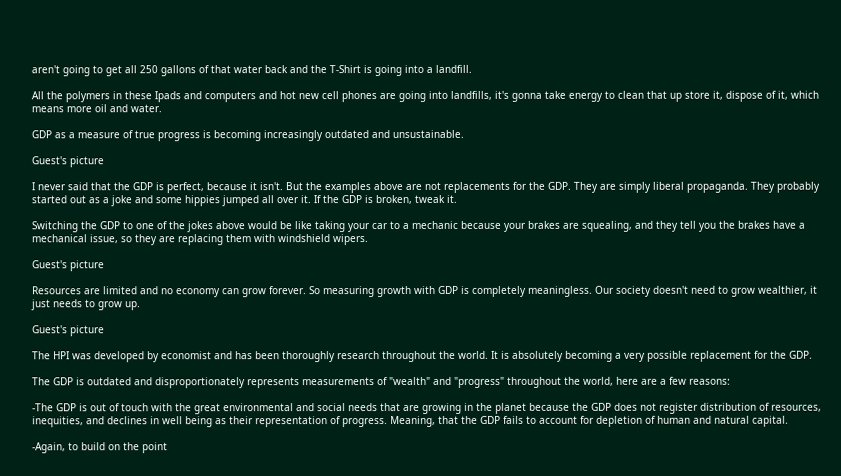aren't going to get all 250 gallons of that water back and the T-Shirt is going into a landfill.

All the polymers in these Ipads and computers and hot new cell phones are going into landfills, it's gonna take energy to clean that up store it, dispose of it, which means more oil and water.

GDP as a measure of true progress is becoming increasingly outdated and unsustainable.

Guest's picture

I never said that the GDP is perfect, because it isn't. But the examples above are not replacements for the GDP. They are simply liberal propaganda. They probably started out as a joke and some hippies jumped all over it. If the GDP is broken, tweak it.

Switching the GDP to one of the jokes above would be like taking your car to a mechanic because your brakes are squealing, and they tell you the brakes have a mechanical issue, so they are replacing them with windshield wipers.

Guest's picture

Resources are limited and no economy can grow forever. So measuring growth with GDP is completely meaningless. Our society doesn't need to grow wealthier, it just needs to grow up.

Guest's picture

The HPI was developed by economist and has been thoroughly research throughout the world. It is absolutely becoming a very possible replacement for the GDP.

The GDP is outdated and disproportionately represents measurements of "wealth" and "progress" throughout the world, here are a few reasons:

-The GDP is out of touch with the great environmental and social needs that are growing in the planet because the GDP does not register distribution of resources, inequities, and declines in well being as their representation of progress. Meaning, that the GDP fails to account for depletion of human and natural capital.

-Again, to build on the point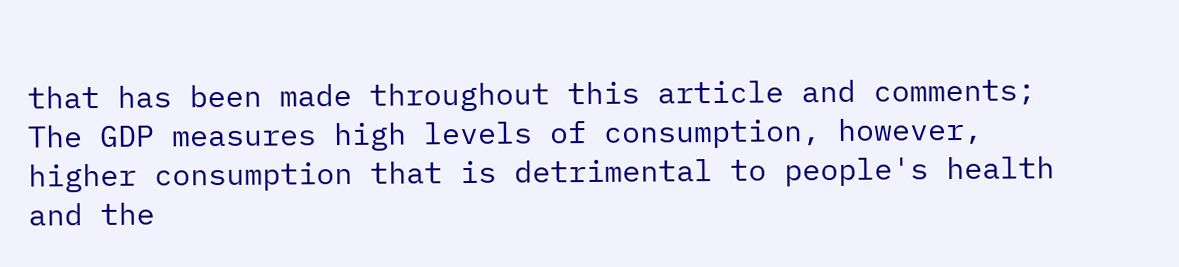that has been made throughout this article and comments; The GDP measures high levels of consumption, however, higher consumption that is detrimental to people's health and the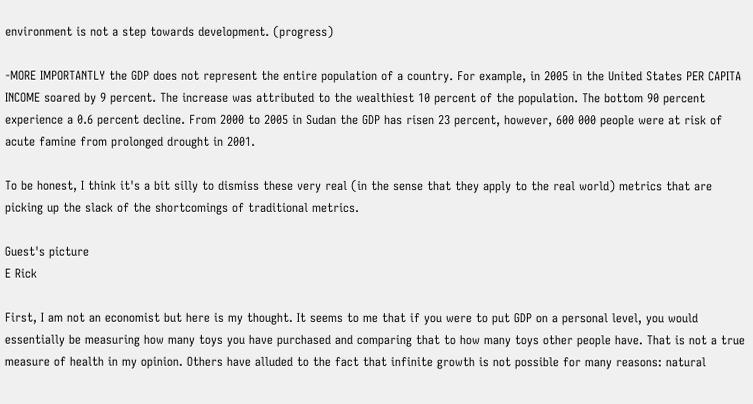environment is not a step towards development. (progress)

-MORE IMPORTANTLY the GDP does not represent the entire population of a country. For example, in 2005 in the United States PER CAPITA INCOME soared by 9 percent. The increase was attributed to the wealthiest 10 percent of the population. The bottom 90 percent experience a 0.6 percent decline. From 2000 to 2005 in Sudan the GDP has risen 23 percent, however, 600 000 people were at risk of acute famine from prolonged drought in 2001.

To be honest, I think it's a bit silly to dismiss these very real (in the sense that they apply to the real world) metrics that are picking up the slack of the shortcomings of traditional metrics.

Guest's picture
E Rick

First, I am not an economist but here is my thought. It seems to me that if you were to put GDP on a personal level, you would essentially be measuring how many toys you have purchased and comparing that to how many toys other people have. That is not a true measure of health in my opinion. Others have alluded to the fact that infinite growth is not possible for many reasons: natural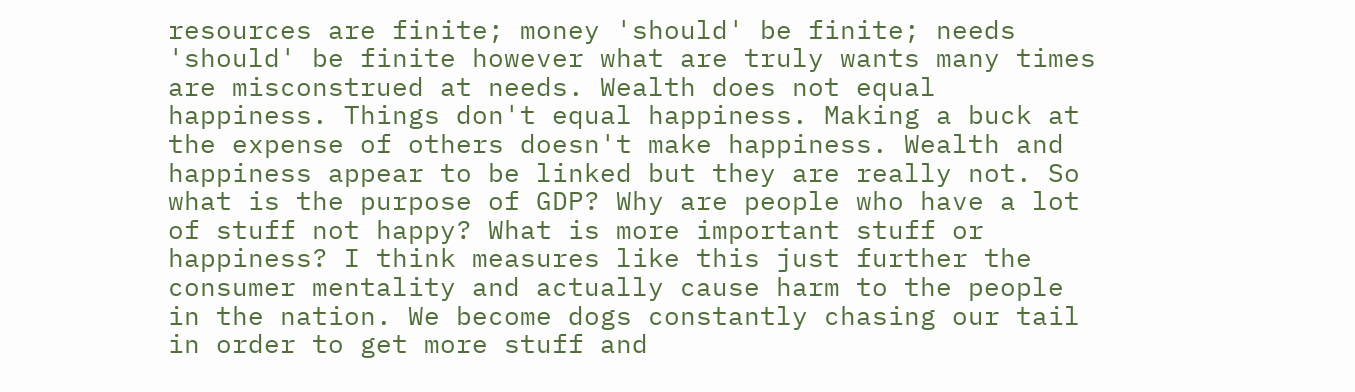resources are finite; money 'should' be finite; needs 'should' be finite however what are truly wants many times are misconstrued at needs. Wealth does not equal happiness. Things don't equal happiness. Making a buck at the expense of others doesn't make happiness. Wealth and happiness appear to be linked but they are really not. So what is the purpose of GDP? Why are people who have a lot of stuff not happy? What is more important stuff or happiness? I think measures like this just further the consumer mentality and actually cause harm to the people in the nation. We become dogs constantly chasing our tail in order to get more stuff and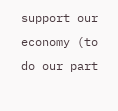support our economy (to do our part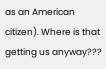as an American citizen). Where is that getting us anyway???